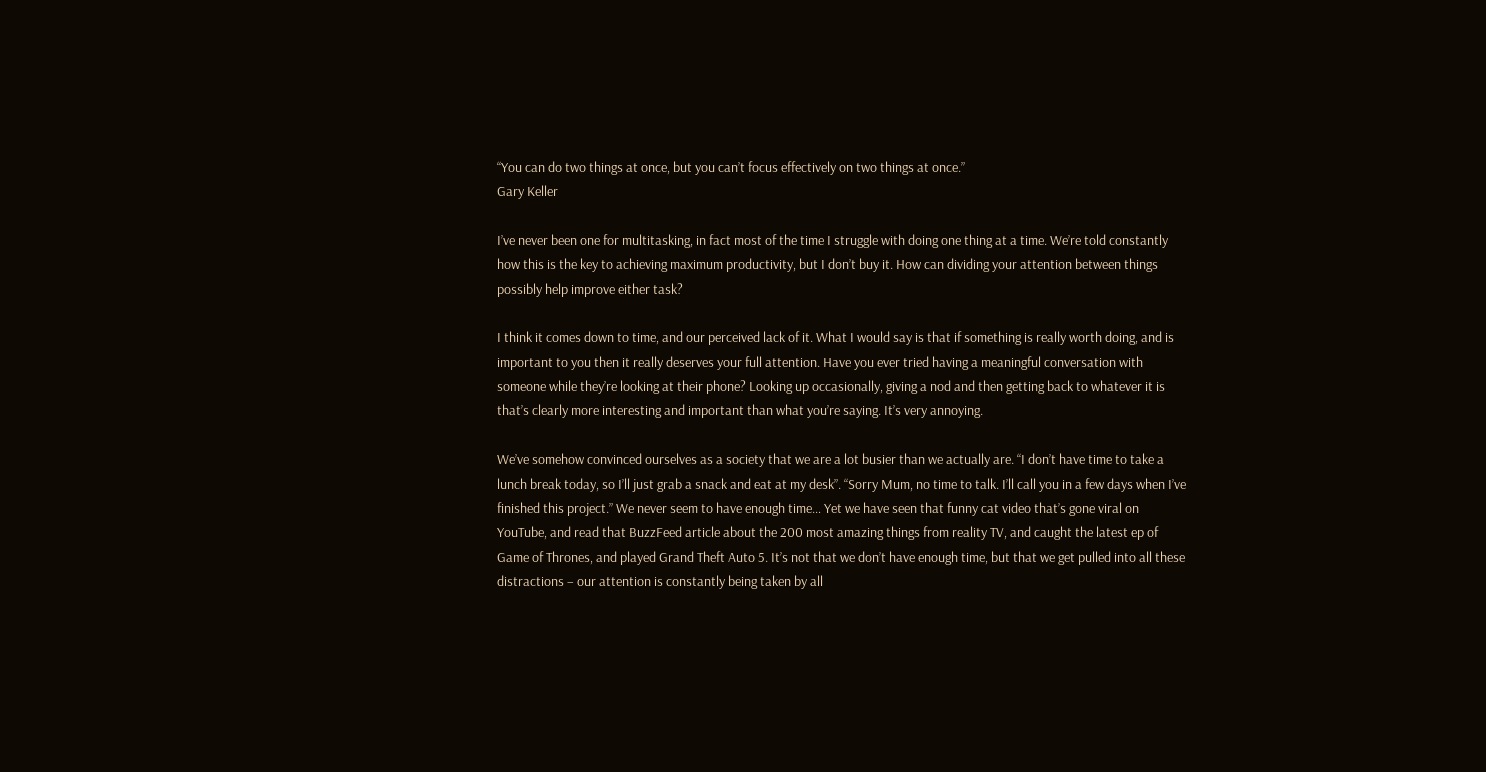“You can do two things at once, but you can’t focus effectively on two things at once.”
Gary Keller

I’ve never been one for multitasking, in fact most of the time I struggle with doing one thing at a time. We’re told constantly how this is the key to achieving maximum productivity, but I don’t buy it. How can dividing your attention between things possibly help improve either task?

I think it comes down to time, and our perceived lack of it. What I would say is that if something is really worth doing, and is important to you then it really deserves your full attention. Have you ever tried having a meaningful conversation with someone while they’re looking at their phone? Looking up occasionally, giving a nod and then getting back to whatever it is that’s clearly more interesting and important than what you’re saying. It’s very annoying.

We’ve somehow convinced ourselves as a society that we are a lot busier than we actually are. “I don’t have time to take a lunch break today, so I’ll just grab a snack and eat at my desk”. “Sorry Mum, no time to talk. I’ll call you in a few days when I’ve finished this project.” We never seem to have enough time… Yet we have seen that funny cat video that’s gone viral on YouTube, and read that BuzzFeed article about the 200 most amazing things from reality TV, and caught the latest ep of Game of Thrones, and played Grand Theft Auto 5. It’s not that we don’t have enough time, but that we get pulled into all these distractions – our attention is constantly being taken by all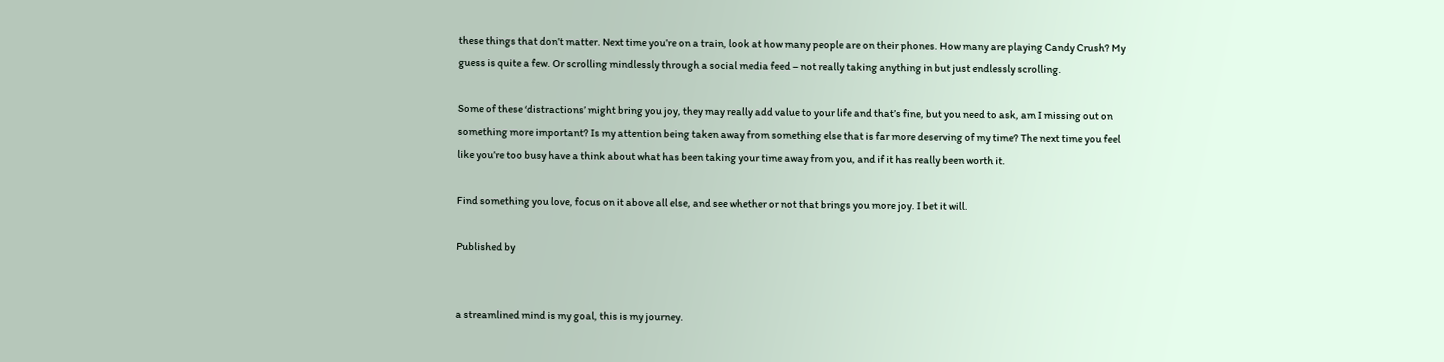these things that don’t matter. Next time you’re on a train, look at how many people are on their phones. How many are playing Candy Crush? My guess is quite a few. Or scrolling mindlessly through a social media feed – not really taking anything in but just endlessly scrolling.

Some of these ‘distractions’ might bring you joy, they may really add value to your life and that’s fine, but you need to ask, am I missing out on something more important? Is my attention being taken away from something else that is far more deserving of my time? The next time you feel like you’re too busy have a think about what has been taking your time away from you, and if it has really been worth it.

Find something you love, focus on it above all else, and see whether or not that brings you more joy. I bet it will.

Published by


a streamlined mind is my goal, this is my journey.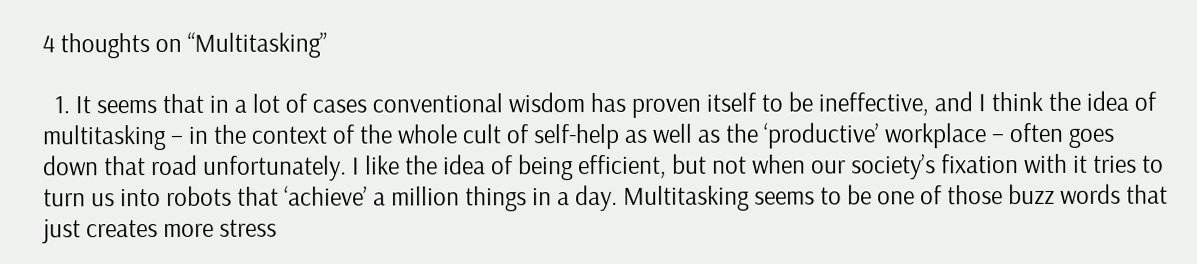4 thoughts on “Multitasking”

  1. It seems that in a lot of cases conventional wisdom has proven itself to be ineffective, and I think the idea of multitasking – in the context of the whole cult of self-help as well as the ‘productive’ workplace – often goes down that road unfortunately. I like the idea of being efficient, but not when our society’s fixation with it tries to turn us into robots that ‘achieve’ a million things in a day. Multitasking seems to be one of those buzz words that just creates more stress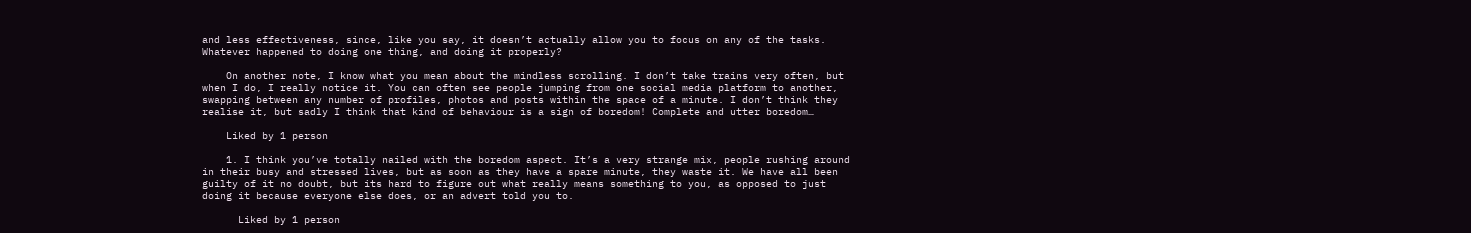and less effectiveness, since, like you say, it doesn’t actually allow you to focus on any of the tasks. Whatever happened to doing one thing, and doing it properly?

    On another note, I know what you mean about the mindless scrolling. I don’t take trains very often, but when I do, I really notice it. You can often see people jumping from one social media platform to another, swapping between any number of profiles, photos and posts within the space of a minute. I don’t think they realise it, but sadly I think that kind of behaviour is a sign of boredom! Complete and utter boredom…

    Liked by 1 person

    1. I think you’ve totally nailed with the boredom aspect. It’s a very strange mix, people rushing around in their busy and stressed lives, but as soon as they have a spare minute, they waste it. We have all been guilty of it no doubt, but its hard to figure out what really means something to you, as opposed to just doing it because everyone else does, or an advert told you to.

      Liked by 1 person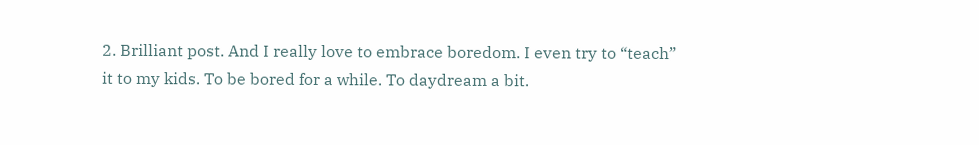2. Brilliant post. And I really love to embrace boredom. I even try to “teach” it to my kids. To be bored for a while. To daydream a bit.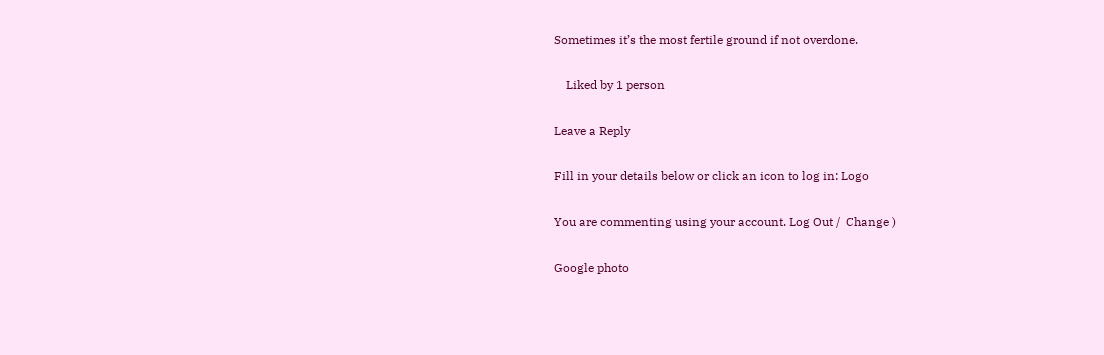Sometimes it’s the most fertile ground if not overdone.

    Liked by 1 person

Leave a Reply

Fill in your details below or click an icon to log in: Logo

You are commenting using your account. Log Out /  Change )

Google photo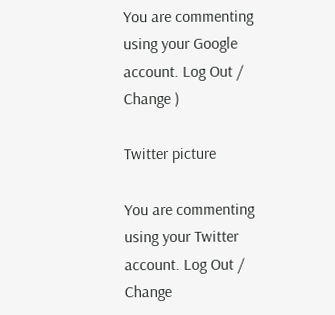You are commenting using your Google account. Log Out /  Change )

Twitter picture

You are commenting using your Twitter account. Log Out /  Change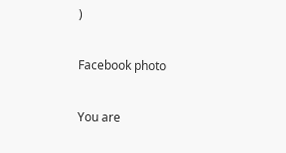)

Facebook photo

You are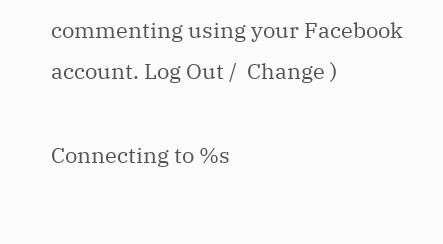commenting using your Facebook account. Log Out /  Change )

Connecting to %s